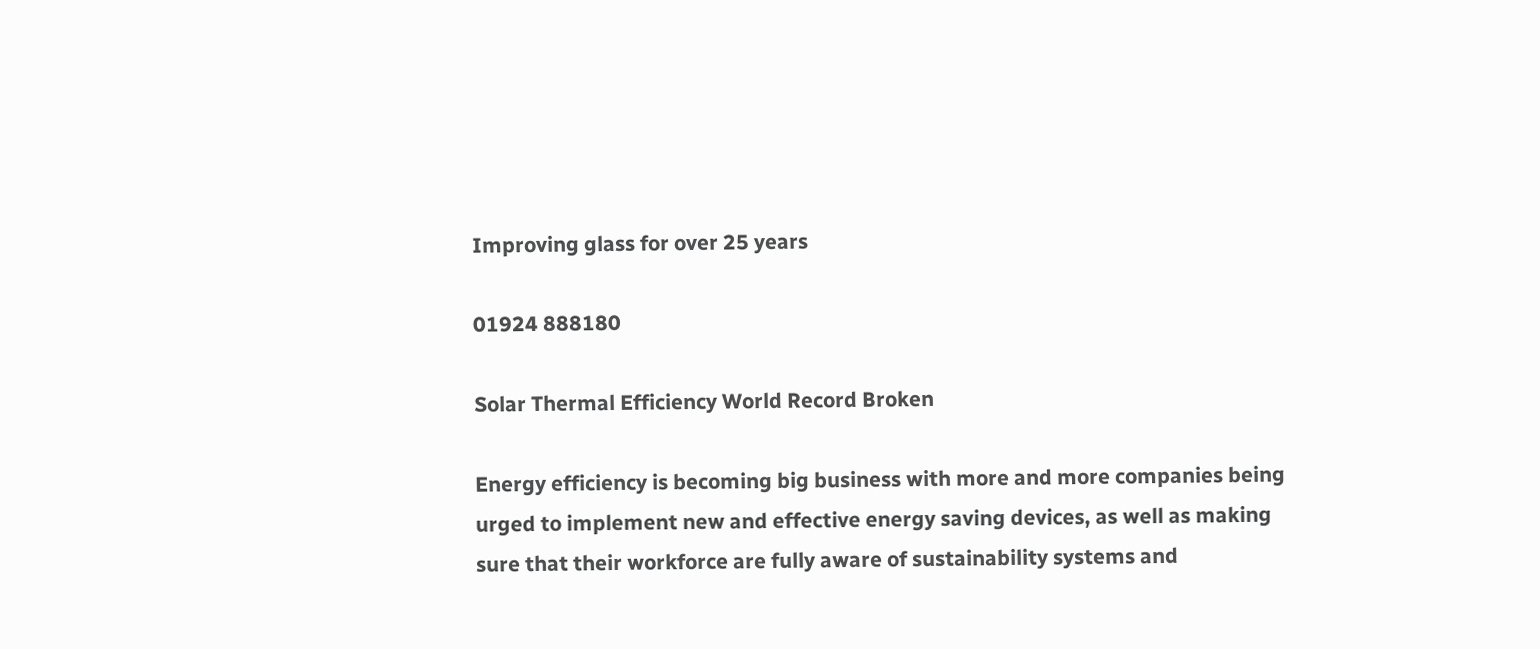Improving glass for over 25 years

01924 888180

Solar Thermal Efficiency World Record Broken

Energy efficiency is becoming big business with more and more companies being urged to implement new and effective energy saving devices, as well as making sure that their workforce are fully aware of sustainability systems and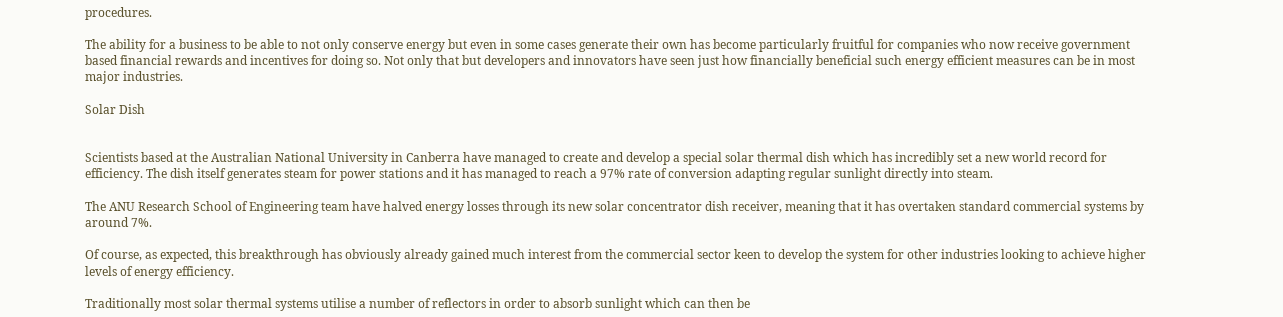procedures.

The ability for a business to be able to not only conserve energy but even in some cases generate their own has become particularly fruitful for companies who now receive government based financial rewards and incentives for doing so. Not only that but developers and innovators have seen just how financially beneficial such energy efficient measures can be in most major industries.

Solar Dish


Scientists based at the Australian National University in Canberra have managed to create and develop a special solar thermal dish which has incredibly set a new world record for efficiency. The dish itself generates steam for power stations and it has managed to reach a 97% rate of conversion adapting regular sunlight directly into steam.

The ANU Research School of Engineering team have halved energy losses through its new solar concentrator dish receiver, meaning that it has overtaken standard commercial systems by around 7%.

Of course, as expected, this breakthrough has obviously already gained much interest from the commercial sector keen to develop the system for other industries looking to achieve higher levels of energy efficiency.

Traditionally most solar thermal systems utilise a number of reflectors in order to absorb sunlight which can then be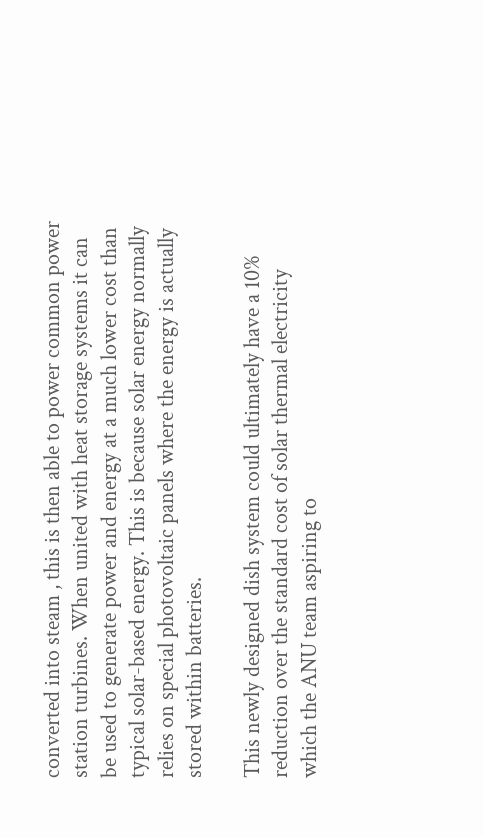converted into steam , this is then able to power common power station turbines. When united with heat storage systems it can be used to generate power and energy at a much lower cost than typical solar-based energy. This is because solar energy normally relies on special photovoltaic panels where the energy is actually stored within batteries.

This newly designed dish system could ultimately have a 10% reduction over the standard cost of solar thermal electricity which the ANU team aspiring to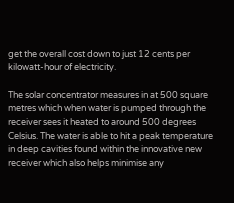get the overall cost down to just 12 cents per kilowatt-hour of electricity.

The solar concentrator measures in at 500 square metres which when water is pumped through the receiver sees it heated to around 500 degrees Celsius. The water is able to hit a peak temperature in deep cavities found within the innovative new receiver which also helps minimise any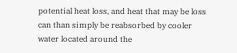potential heat loss, and heat that may be loss can than simply be reabsorbed by cooler water located around the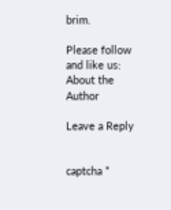brim.

Please follow and like us:
About the Author

Leave a Reply


captcha *